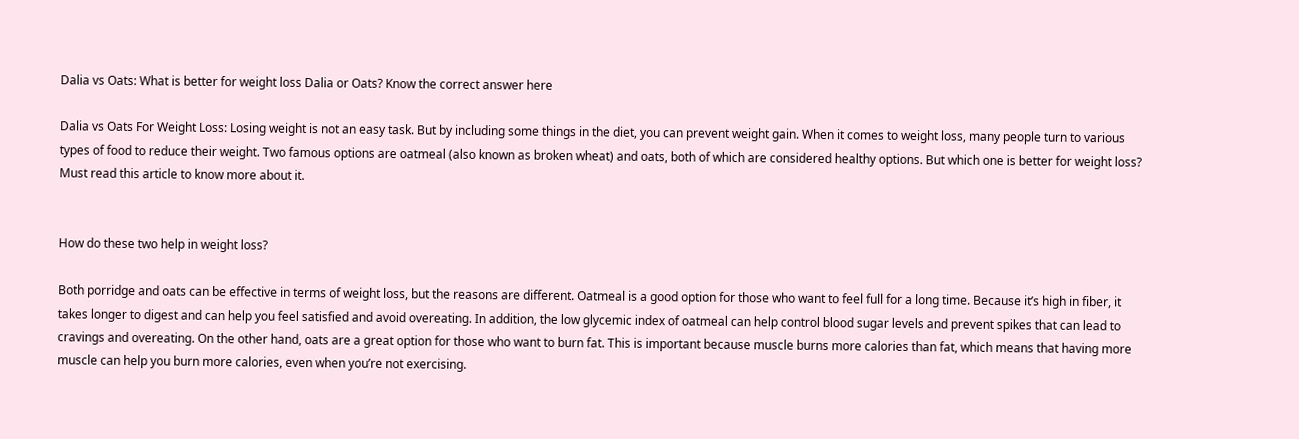Dalia vs Oats: What is better for weight loss Dalia or Oats? Know the correct answer here

Dalia vs Oats For Weight Loss: Losing weight is not an easy task. But by including some things in the diet, you can prevent weight gain. When it comes to weight loss, many people turn to various types of food to reduce their weight. Two famous options are oatmeal (also known as broken wheat) and oats, both of which are considered healthy options. But which one is better for weight loss? Must read this article to know more about it.


How do these two help in weight loss?

Both porridge and oats can be effective in terms of weight loss, but the reasons are different. Oatmeal is a good option for those who want to feel full for a long time. Because it’s high in fiber, it takes longer to digest and can help you feel satisfied and avoid overeating. In addition, the low glycemic index of oatmeal can help control blood sugar levels and prevent spikes that can lead to cravings and overeating. On the other hand, oats are a great option for those who want to burn fat. This is important because muscle burns more calories than fat, which means that having more muscle can help you burn more calories, even when you’re not exercising.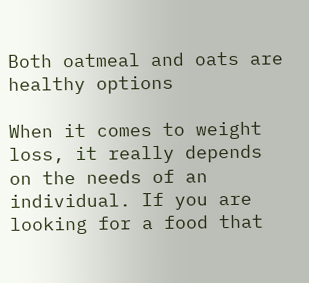Both oatmeal and oats are healthy options

When it comes to weight loss, it really depends on the needs of an individual. If you are looking for a food that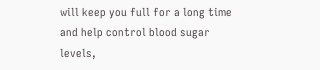will keep you full for a long time and help control blood sugar levels,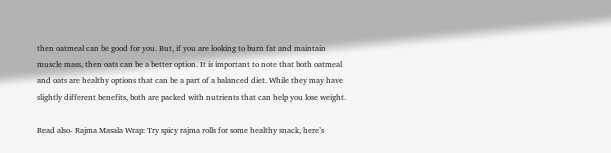then oatmeal can be good for you. But, if you are looking to burn fat and maintain muscle mass, then oats can be a better option. It is important to note that both oatmeal and oats are healthy options that can be a part of a balanced diet. While they may have slightly different benefits, both are packed with nutrients that can help you lose weight.

Read also- Rajma Masala Wrap: Try spicy rajma rolls for some healthy snack, here’s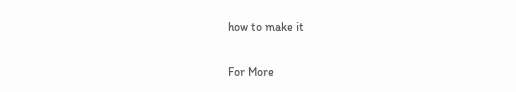how to make it

For More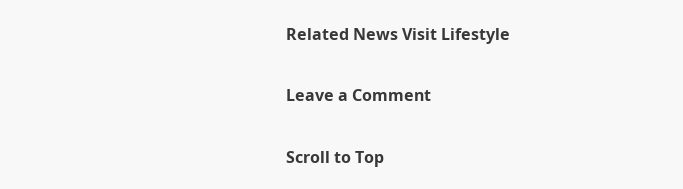Related News Visit Lifestyle

Leave a Comment

Scroll to Top